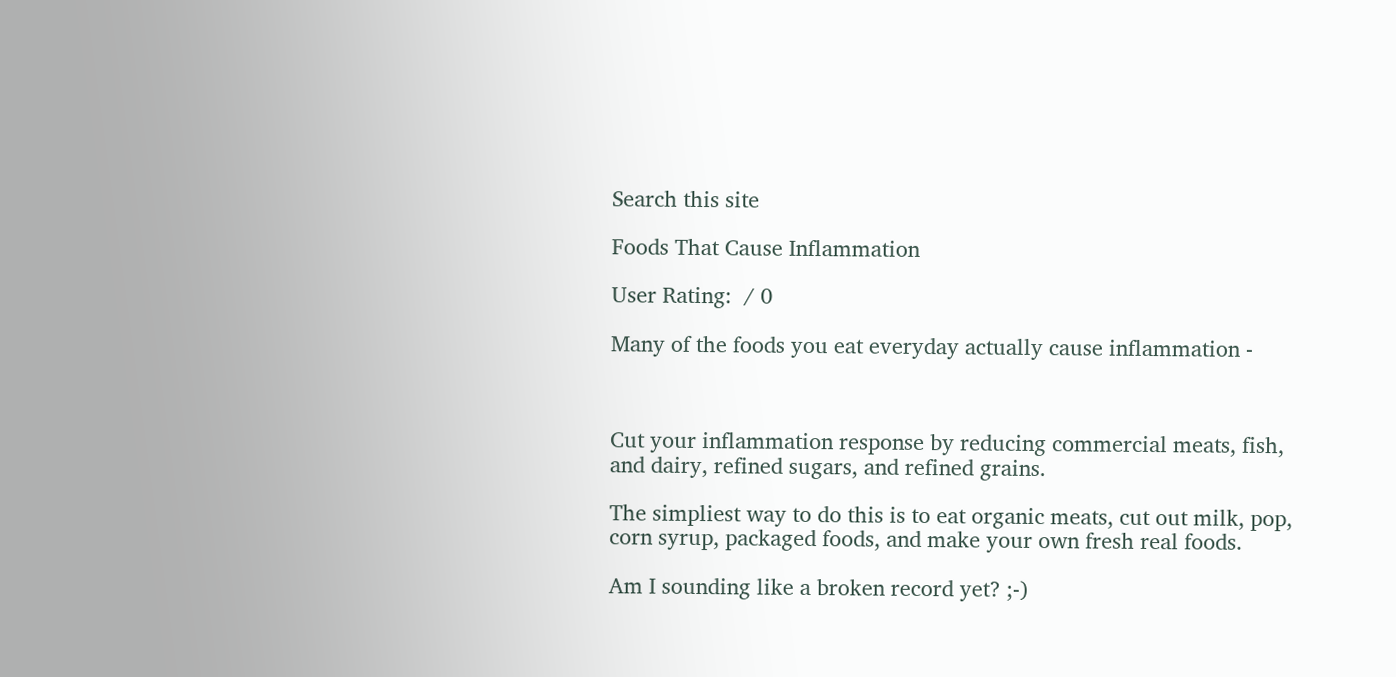Search this site

Foods That Cause Inflammation

User Rating:  / 0

Many of the foods you eat everyday actually cause inflammation -



Cut your inflammation response by reducing commercial meats, fish, and dairy, refined sugars, and refined grains.

The simpliest way to do this is to eat organic meats, cut out milk, pop, corn syrup, packaged foods, and make your own fresh real foods.

Am I sounding like a broken record yet? ;-)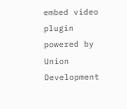embed video plugin powered by Union Development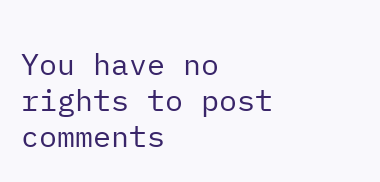You have no rights to post comments